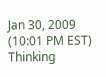Jan 30, 2009 (10:01 PM EST)
Thinking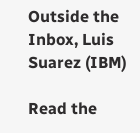Outside the Inbox, Luis Suarez (IBM)

Read the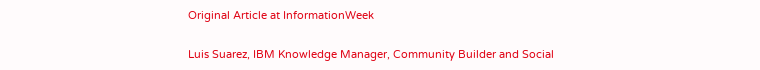Original Article at InformationWeek

Luis Suarez, IBM Knowledge Manager, Community Builder and Social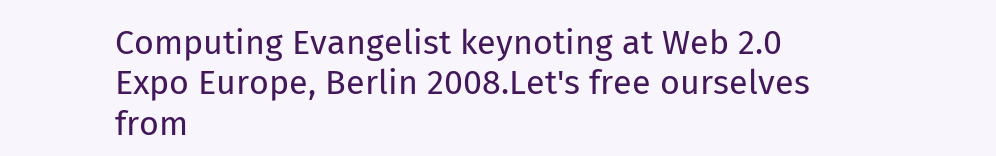Computing Evangelist keynoting at Web 2.0 Expo Europe, Berlin 2008.Let's free ourselves from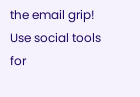the email grip! Use social tools for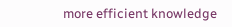more efficient knowledge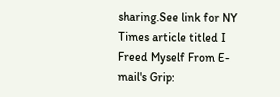sharing.See link for NY Times article titled I Freed Myself From E-mail's Grip: